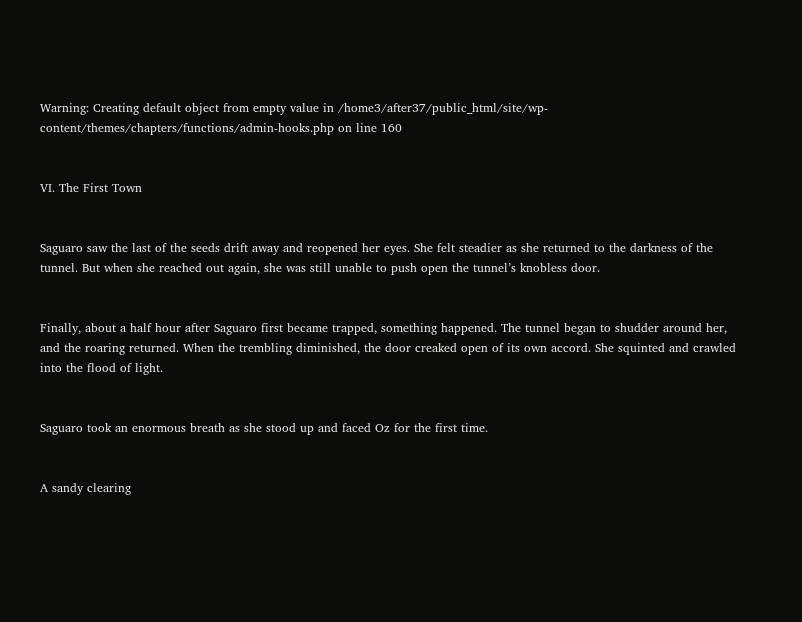Warning: Creating default object from empty value in /home3/after37/public_html/site/wp-content/themes/chapters/functions/admin-hooks.php on line 160


VI. The First Town


Saguaro saw the last of the seeds drift away and reopened her eyes. She felt steadier as she returned to the darkness of the tunnel. But when she reached out again, she was still unable to push open the tunnel’s knobless door.


Finally, about a half hour after Saguaro first became trapped, something happened. The tunnel began to shudder around her, and the roaring returned. When the trembling diminished, the door creaked open of its own accord. She squinted and crawled into the flood of light.


Saguaro took an enormous breath as she stood up and faced Oz for the first time.


A sandy clearing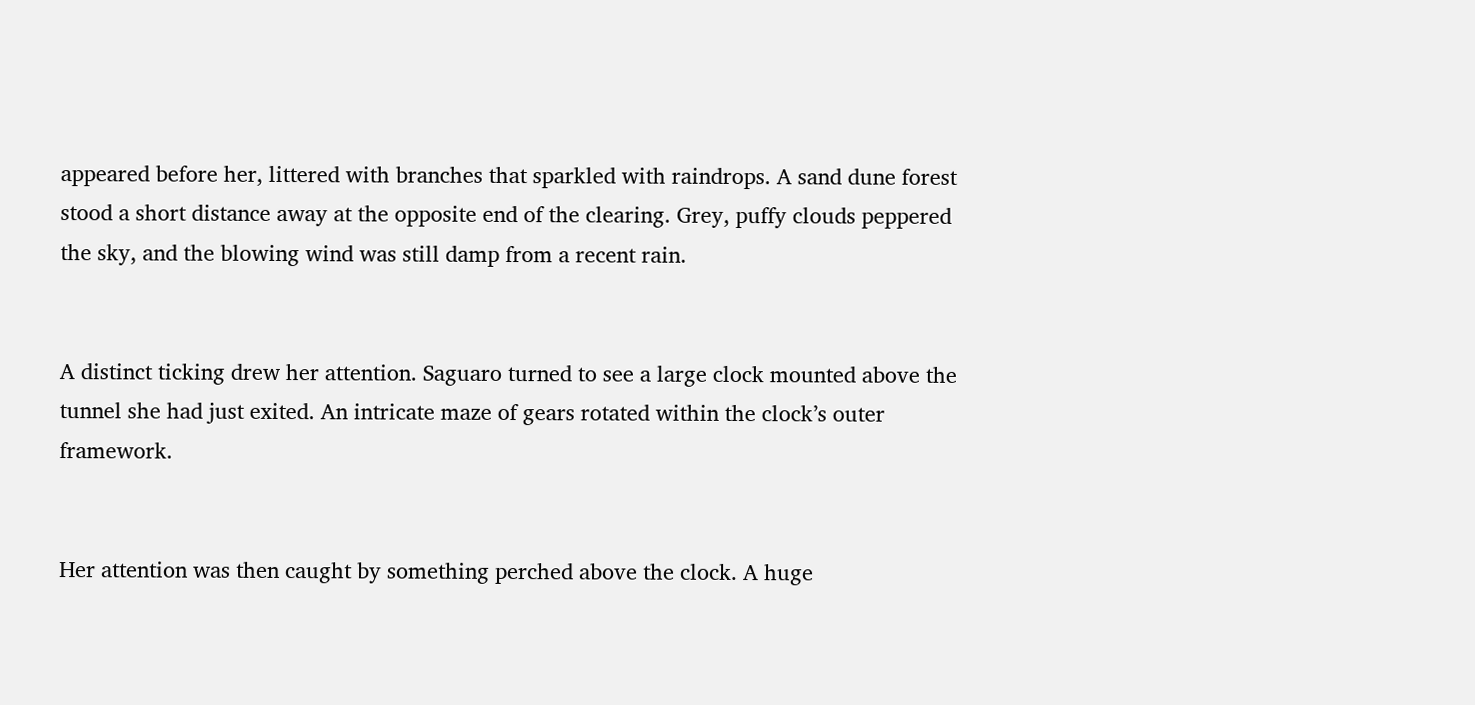appeared before her, littered with branches that sparkled with raindrops. A sand dune forest stood a short distance away at the opposite end of the clearing. Grey, puffy clouds peppered the sky, and the blowing wind was still damp from a recent rain.


A distinct ticking drew her attention. Saguaro turned to see a large clock mounted above the tunnel she had just exited. An intricate maze of gears rotated within the clock’s outer framework.


Her attention was then caught by something perched above the clock. A huge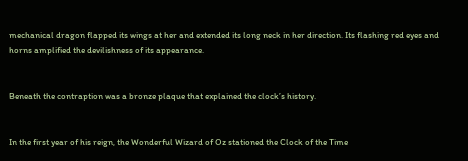mechanical dragon flapped its wings at her and extended its long neck in her direction. Its flashing red eyes and horns amplified the devilishness of its appearance.


Beneath the contraption was a bronze plaque that explained the clock’s history.


In the first year of his reign, the Wonderful Wizard of Oz stationed the Clock of the Time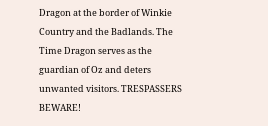Dragon at the border of Winkie Country and the Badlands. The Time Dragon serves as the guardian of Oz and deters unwanted visitors. TRESPASSERS BEWARE!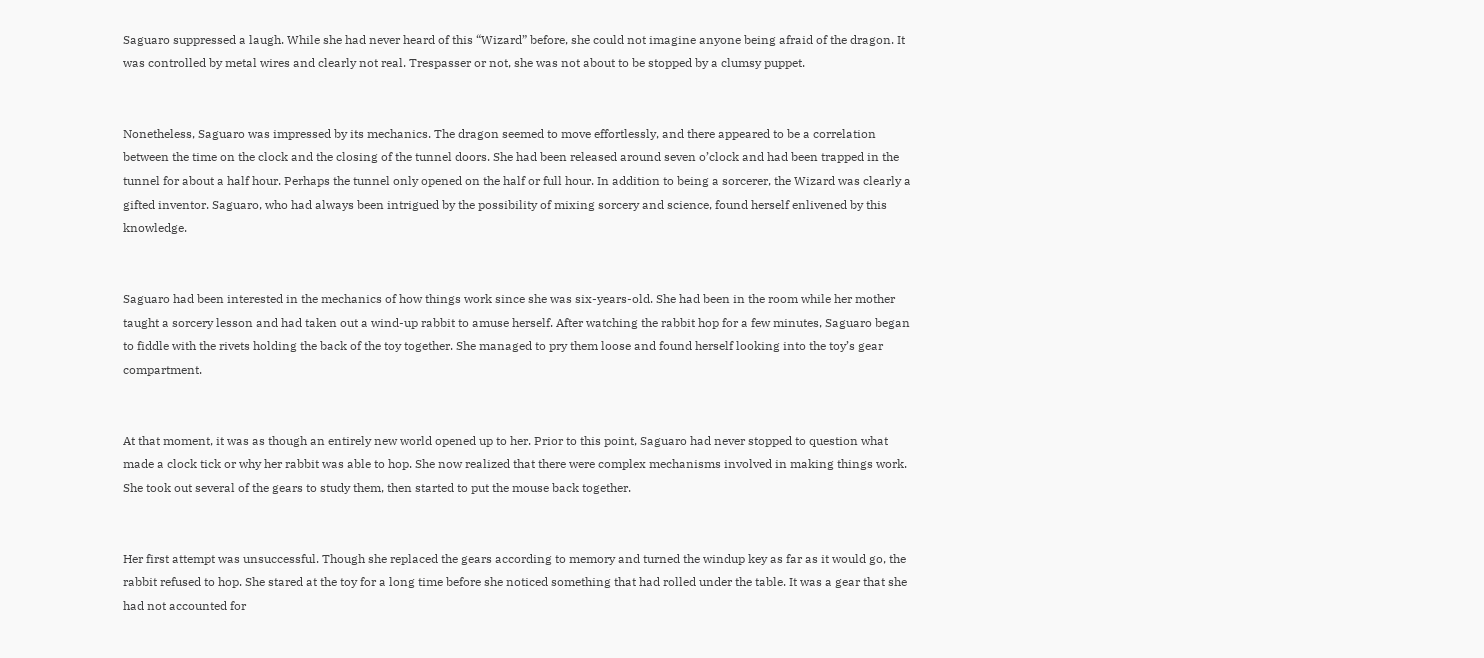Saguaro suppressed a laugh. While she had never heard of this “Wizard” before, she could not imagine anyone being afraid of the dragon. It was controlled by metal wires and clearly not real. Trespasser or not, she was not about to be stopped by a clumsy puppet.


Nonetheless, Saguaro was impressed by its mechanics. The dragon seemed to move effortlessly, and there appeared to be a correlation between the time on the clock and the closing of the tunnel doors. She had been released around seven o’clock and had been trapped in the tunnel for about a half hour. Perhaps the tunnel only opened on the half or full hour. In addition to being a sorcerer, the Wizard was clearly a gifted inventor. Saguaro, who had always been intrigued by the possibility of mixing sorcery and science, found herself enlivened by this knowledge.


Saguaro had been interested in the mechanics of how things work since she was six-years-old. She had been in the room while her mother taught a sorcery lesson and had taken out a wind-up rabbit to amuse herself. After watching the rabbit hop for a few minutes, Saguaro began to fiddle with the rivets holding the back of the toy together. She managed to pry them loose and found herself looking into the toy’s gear compartment.


At that moment, it was as though an entirely new world opened up to her. Prior to this point, Saguaro had never stopped to question what made a clock tick or why her rabbit was able to hop. She now realized that there were complex mechanisms involved in making things work. She took out several of the gears to study them, then started to put the mouse back together.


Her first attempt was unsuccessful. Though she replaced the gears according to memory and turned the windup key as far as it would go, the rabbit refused to hop. She stared at the toy for a long time before she noticed something that had rolled under the table. It was a gear that she had not accounted for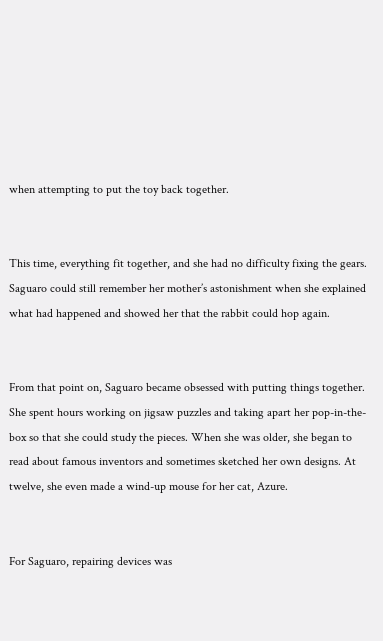when attempting to put the toy back together.


This time, everything fit together, and she had no difficulty fixing the gears. Saguaro could still remember her mother’s astonishment when she explained what had happened and showed her that the rabbit could hop again.


From that point on, Saguaro became obsessed with putting things together. She spent hours working on jigsaw puzzles and taking apart her pop-in-the-box so that she could study the pieces. When she was older, she began to read about famous inventors and sometimes sketched her own designs. At twelve, she even made a wind-up mouse for her cat, Azure.


For Saguaro, repairing devices was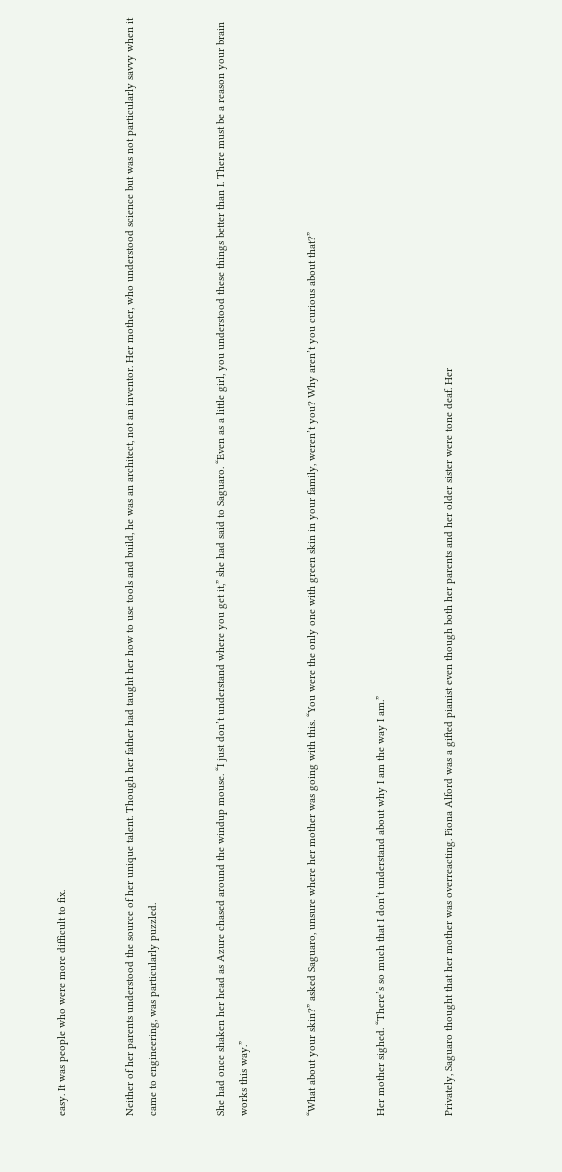easy. It was people who were more difficult to fix.


Neither of her parents understood the source of her unique talent. Though her father had taught her how to use tools and build, he was an architect, not an inventor. Her mother, who understood science but was not particularly savvy when it came to engineering, was particularly puzzled.


She had once shaken her head as Azure chased around the windup mouse. “I just don’t understand where you get it,” she had said to Saguaro. “Even as a little girl, you understood these things better than I. There must be a reason your brain works this way.”


“What about your skin?” asked Saguaro, unsure where her mother was going with this. “You were the only one with green skin in your family, weren’t you? Why aren’t you curious about that?”


Her mother sighed. “There’s so much that I don’t understand about why I am the way I am.”


Privately, Saguaro thought that her mother was overreacting. Fiona Alford was a gifted pianist even though both her parents and her older sister were tone deaf. Her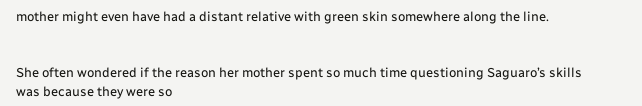mother might even have had a distant relative with green skin somewhere along the line.


She often wondered if the reason her mother spent so much time questioning Saguaro’s skills was because they were so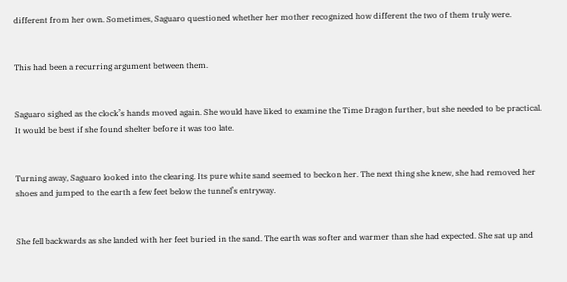different from her own. Sometimes, Saguaro questioned whether her mother recognized how different the two of them truly were.


This had been a recurring argument between them.


Saguaro sighed as the clock’s hands moved again. She would have liked to examine the Time Dragon further, but she needed to be practical. It would be best if she found shelter before it was too late.


Turning away, Saguaro looked into the clearing. Its pure white sand seemed to beckon her. The next thing she knew, she had removed her shoes and jumped to the earth a few feet below the tunnel’s entryway.


She fell backwards as she landed with her feet buried in the sand. The earth was softer and warmer than she had expected. She sat up and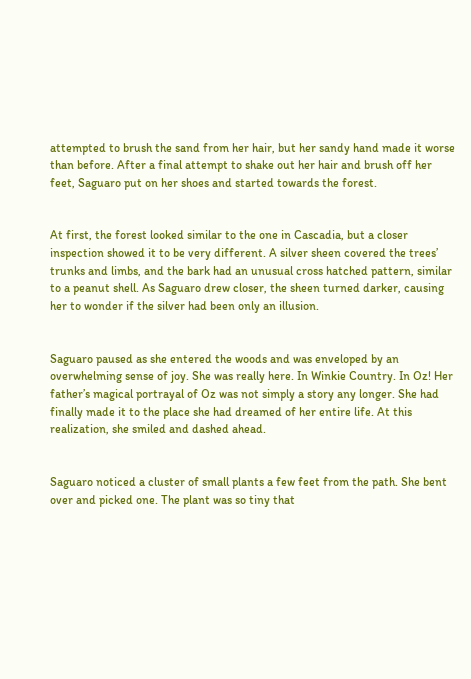attempted to brush the sand from her hair, but her sandy hand made it worse than before. After a final attempt to shake out her hair and brush off her feet, Saguaro put on her shoes and started towards the forest.


At first, the forest looked similar to the one in Cascadia, but a closer inspection showed it to be very different. A silver sheen covered the trees’ trunks and limbs, and the bark had an unusual cross hatched pattern, similar to a peanut shell. As Saguaro drew closer, the sheen turned darker, causing her to wonder if the silver had been only an illusion.


Saguaro paused as she entered the woods and was enveloped by an overwhelming sense of joy. She was really here. In Winkie Country. In Oz! Her father’s magical portrayal of Oz was not simply a story any longer. She had finally made it to the place she had dreamed of her entire life. At this realization, she smiled and dashed ahead.


Saguaro noticed a cluster of small plants a few feet from the path. She bent over and picked one. The plant was so tiny that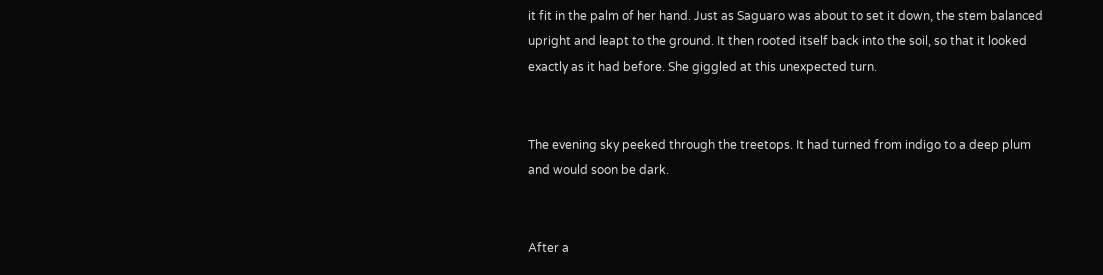it fit in the palm of her hand. Just as Saguaro was about to set it down, the stem balanced upright and leapt to the ground. It then rooted itself back into the soil, so that it looked exactly as it had before. She giggled at this unexpected turn.


The evening sky peeked through the treetops. It had turned from indigo to a deep plum and would soon be dark.


After a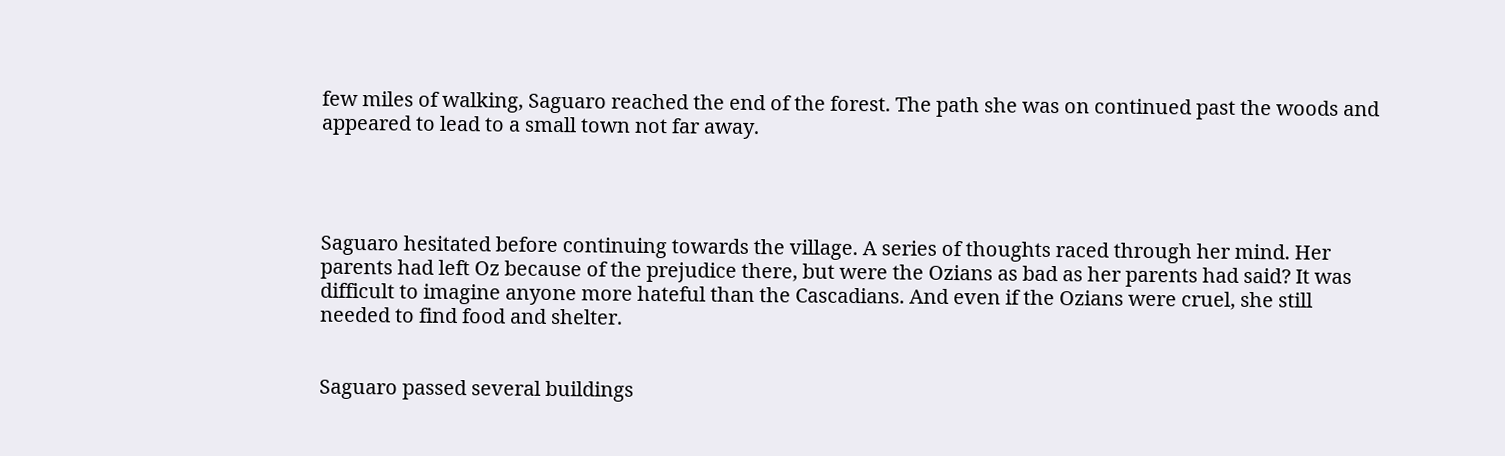few miles of walking, Saguaro reached the end of the forest. The path she was on continued past the woods and appeared to lead to a small town not far away.




Saguaro hesitated before continuing towards the village. A series of thoughts raced through her mind. Her parents had left Oz because of the prejudice there, but were the Ozians as bad as her parents had said? It was difficult to imagine anyone more hateful than the Cascadians. And even if the Ozians were cruel, she still needed to find food and shelter.


Saguaro passed several buildings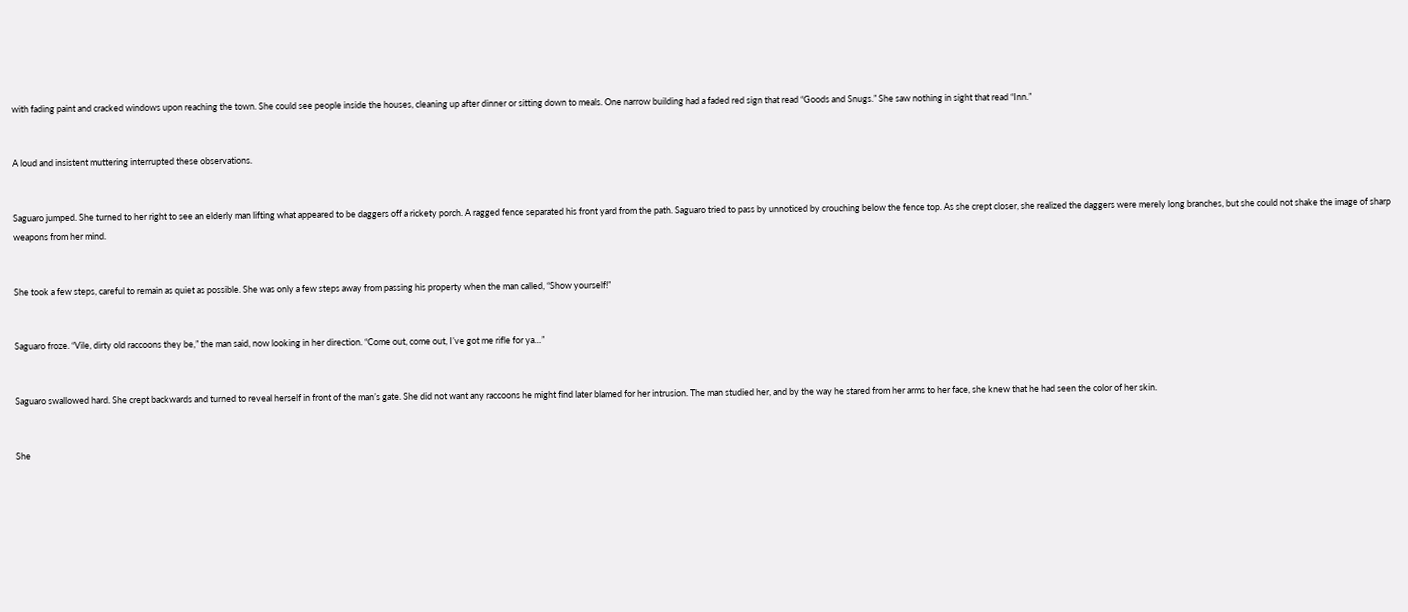with fading paint and cracked windows upon reaching the town. She could see people inside the houses, cleaning up after dinner or sitting down to meals. One narrow building had a faded red sign that read “Goods and Snugs.” She saw nothing in sight that read “Inn.”


A loud and insistent muttering interrupted these observations.


Saguaro jumped. She turned to her right to see an elderly man lifting what appeared to be daggers off a rickety porch. A ragged fence separated his front yard from the path. Saguaro tried to pass by unnoticed by crouching below the fence top. As she crept closer, she realized the daggers were merely long branches, but she could not shake the image of sharp weapons from her mind.


She took a few steps, careful to remain as quiet as possible. She was only a few steps away from passing his property when the man called, “Show yourself!”


Saguaro froze. “Vile, dirty old raccoons they be,” the man said, now looking in her direction. “Come out, come out, I’ve got me rifle for ya…”


Saguaro swallowed hard. She crept backwards and turned to reveal herself in front of the man’s gate. She did not want any raccoons he might find later blamed for her intrusion. The man studied her, and by the way he stared from her arms to her face, she knew that he had seen the color of her skin.


She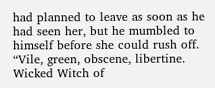had planned to leave as soon as he had seen her, but he mumbled to himself before she could rush off. “Vile, green, obscene, libertine. Wicked Witch of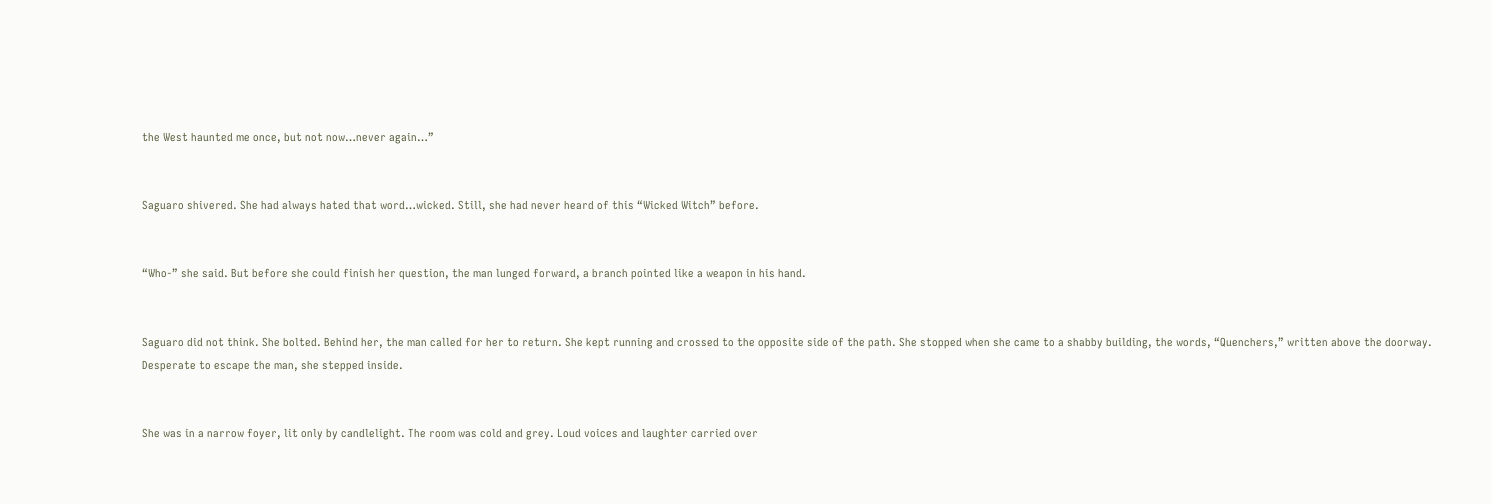the West haunted me once, but not now…never again…”


Saguaro shivered. She had always hated that word…wicked. Still, she had never heard of this “Wicked Witch” before.


“Who-” she said. But before she could finish her question, the man lunged forward, a branch pointed like a weapon in his hand.


Saguaro did not think. She bolted. Behind her, the man called for her to return. She kept running and crossed to the opposite side of the path. She stopped when she came to a shabby building, the words, “Quenchers,” written above the doorway. Desperate to escape the man, she stepped inside.


She was in a narrow foyer, lit only by candlelight. The room was cold and grey. Loud voices and laughter carried over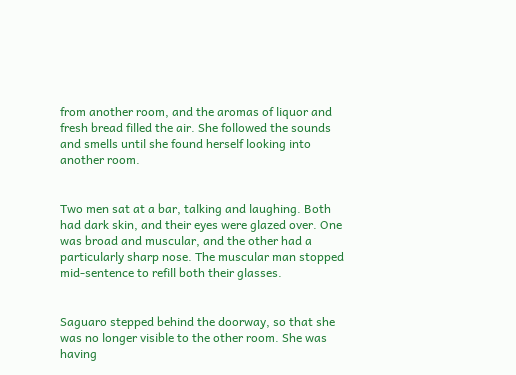from another room, and the aromas of liquor and fresh bread filled the air. She followed the sounds and smells until she found herself looking into another room.


Two men sat at a bar, talking and laughing. Both had dark skin, and their eyes were glazed over. One was broad and muscular, and the other had a particularly sharp nose. The muscular man stopped mid-sentence to refill both their glasses.


Saguaro stepped behind the doorway, so that she was no longer visible to the other room. She was having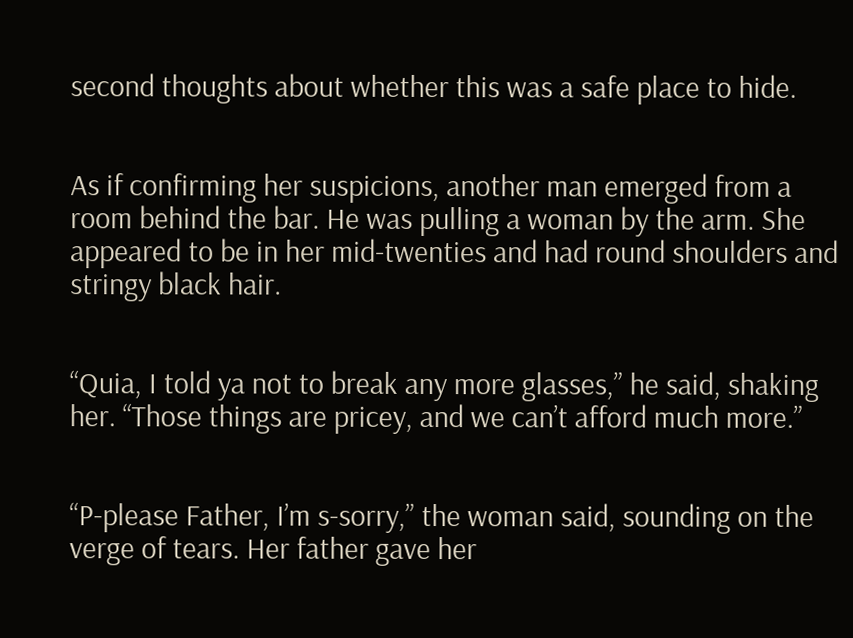second thoughts about whether this was a safe place to hide.


As if confirming her suspicions, another man emerged from a room behind the bar. He was pulling a woman by the arm. She appeared to be in her mid-twenties and had round shoulders and stringy black hair.


“Quia, I told ya not to break any more glasses,” he said, shaking her. “Those things are pricey, and we can’t afford much more.”


“P-please Father, I’m s-sorry,” the woman said, sounding on the verge of tears. Her father gave her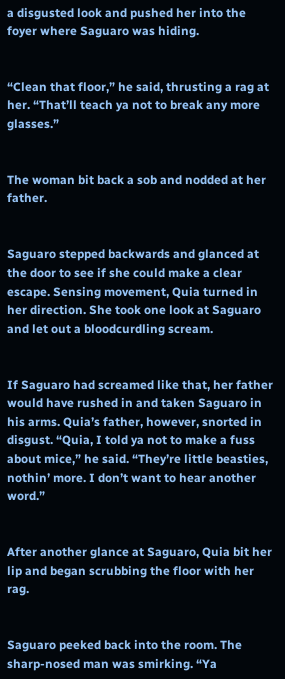a disgusted look and pushed her into the foyer where Saguaro was hiding.


“Clean that floor,” he said, thrusting a rag at her. “That’ll teach ya not to break any more glasses.”


The woman bit back a sob and nodded at her father.


Saguaro stepped backwards and glanced at the door to see if she could make a clear escape. Sensing movement, Quia turned in her direction. She took one look at Saguaro and let out a bloodcurdling scream.


If Saguaro had screamed like that, her father would have rushed in and taken Saguaro in his arms. Quia’s father, however, snorted in disgust. “Quia, I told ya not to make a fuss about mice,” he said. “They’re little beasties, nothin’ more. I don’t want to hear another word.”


After another glance at Saguaro, Quia bit her lip and began scrubbing the floor with her rag.


Saguaro peeked back into the room. The sharp-nosed man was smirking. “Ya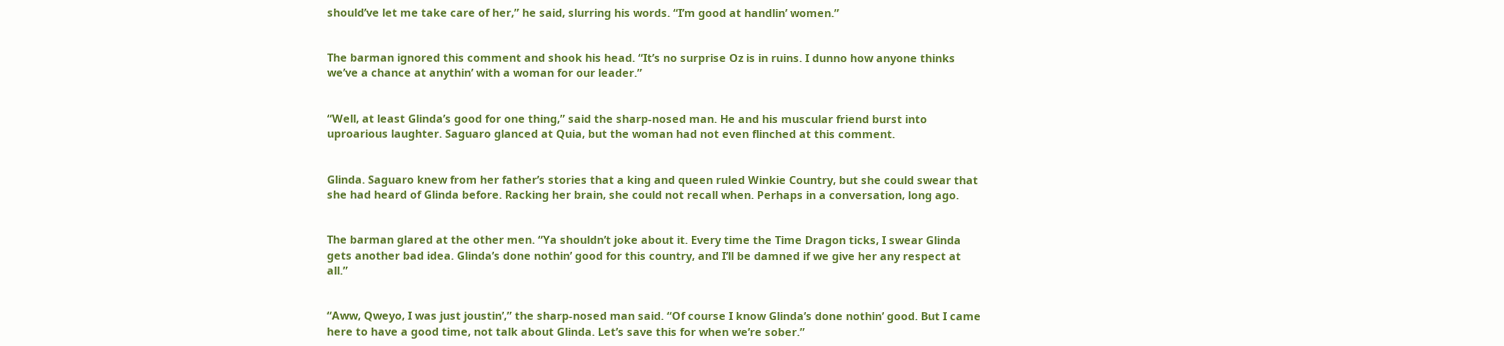should’ve let me take care of her,” he said, slurring his words. “I’m good at handlin’ women.”


The barman ignored this comment and shook his head. “It’s no surprise Oz is in ruins. I dunno how anyone thinks we’ve a chance at anythin’ with a woman for our leader.”


“Well, at least Glinda’s good for one thing,” said the sharp-nosed man. He and his muscular friend burst into uproarious laughter. Saguaro glanced at Quia, but the woman had not even flinched at this comment.


Glinda. Saguaro knew from her father’s stories that a king and queen ruled Winkie Country, but she could swear that she had heard of Glinda before. Racking her brain, she could not recall when. Perhaps in a conversation, long ago.


The barman glared at the other men. “Ya shouldn’t joke about it. Every time the Time Dragon ticks, I swear Glinda gets another bad idea. Glinda’s done nothin’ good for this country, and I’ll be damned if we give her any respect at all.”


“Aww, Qweyo, I was just joustin’,” the sharp-nosed man said. “Of course I know Glinda’s done nothin’ good. But I came here to have a good time, not talk about Glinda. Let’s save this for when we’re sober.”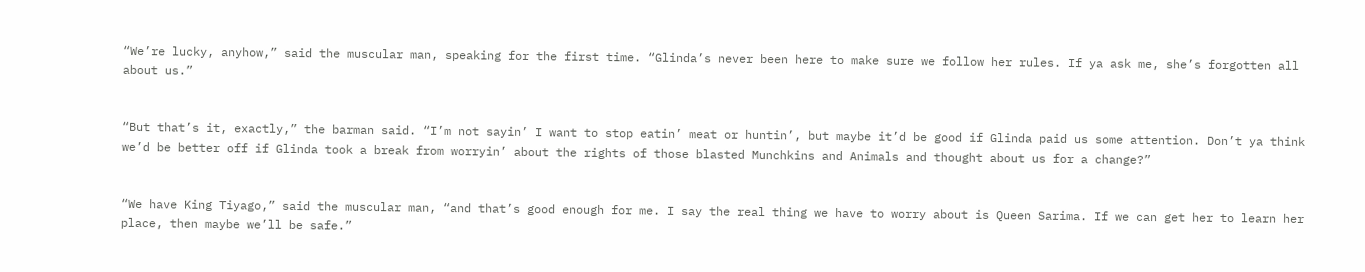“We’re lucky, anyhow,” said the muscular man, speaking for the first time. “Glinda’s never been here to make sure we follow her rules. If ya ask me, she’s forgotten all about us.”


“But that’s it, exactly,” the barman said. “I’m not sayin’ I want to stop eatin’ meat or huntin’, but maybe it’d be good if Glinda paid us some attention. Don’t ya think we’d be better off if Glinda took a break from worryin’ about the rights of those blasted Munchkins and Animals and thought about us for a change?”


“We have King Tiyago,” said the muscular man, “and that’s good enough for me. I say the real thing we have to worry about is Queen Sarima. If we can get her to learn her place, then maybe we’ll be safe.”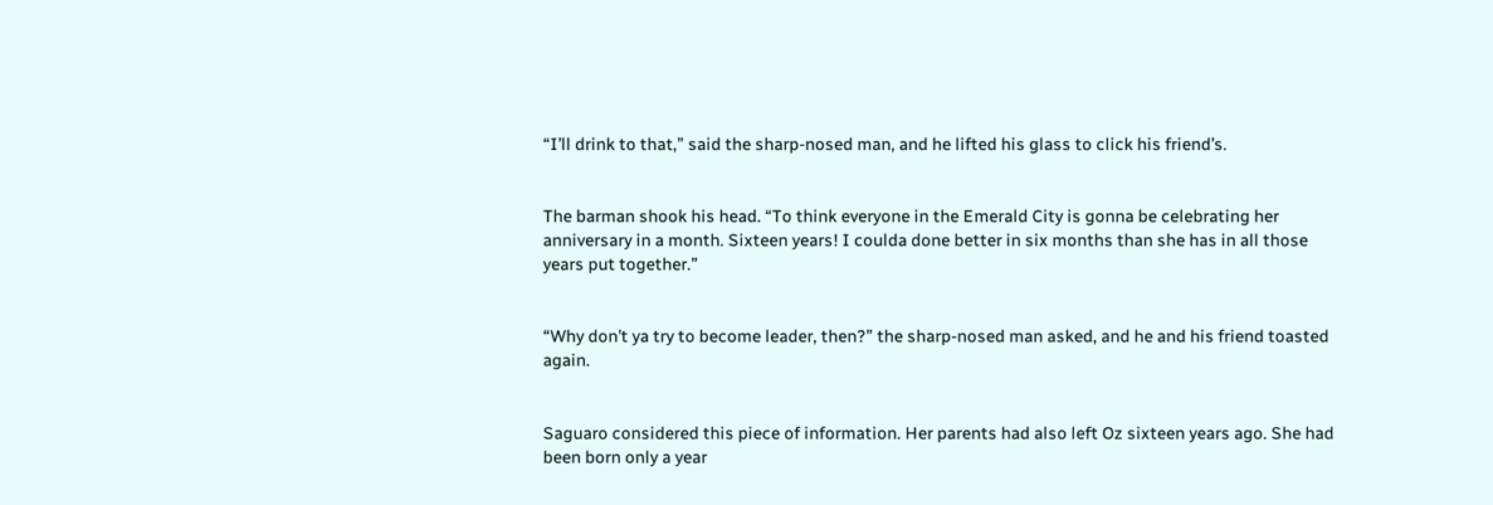“I’ll drink to that,” said the sharp-nosed man, and he lifted his glass to click his friend’s.


The barman shook his head. “To think everyone in the Emerald City is gonna be celebrating her anniversary in a month. Sixteen years! I coulda done better in six months than she has in all those years put together.”


“Why don’t ya try to become leader, then?” the sharp-nosed man asked, and he and his friend toasted again.


Saguaro considered this piece of information. Her parents had also left Oz sixteen years ago. She had been born only a year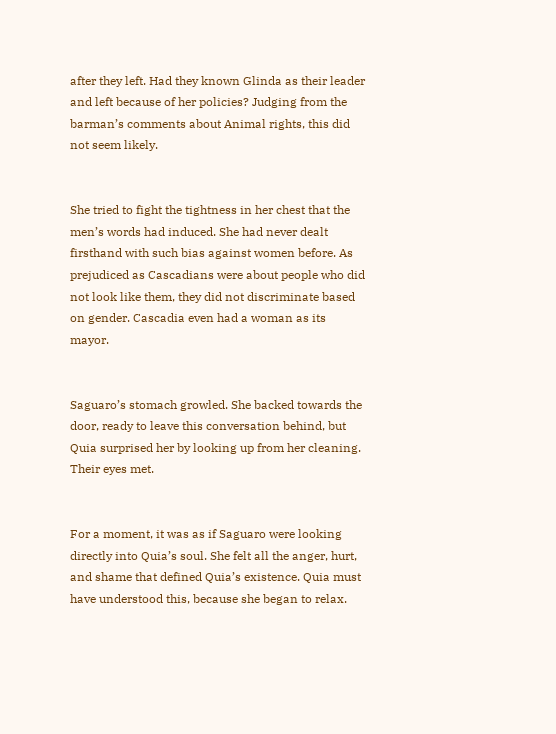after they left. Had they known Glinda as their leader and left because of her policies? Judging from the barman’s comments about Animal rights, this did not seem likely.


She tried to fight the tightness in her chest that the men’s words had induced. She had never dealt firsthand with such bias against women before. As prejudiced as Cascadians were about people who did not look like them, they did not discriminate based on gender. Cascadia even had a woman as its mayor.


Saguaro’s stomach growled. She backed towards the door, ready to leave this conversation behind, but Quia surprised her by looking up from her cleaning. Their eyes met.


For a moment, it was as if Saguaro were looking directly into Quia’s soul. She felt all the anger, hurt, and shame that defined Quia’s existence. Quia must have understood this, because she began to relax.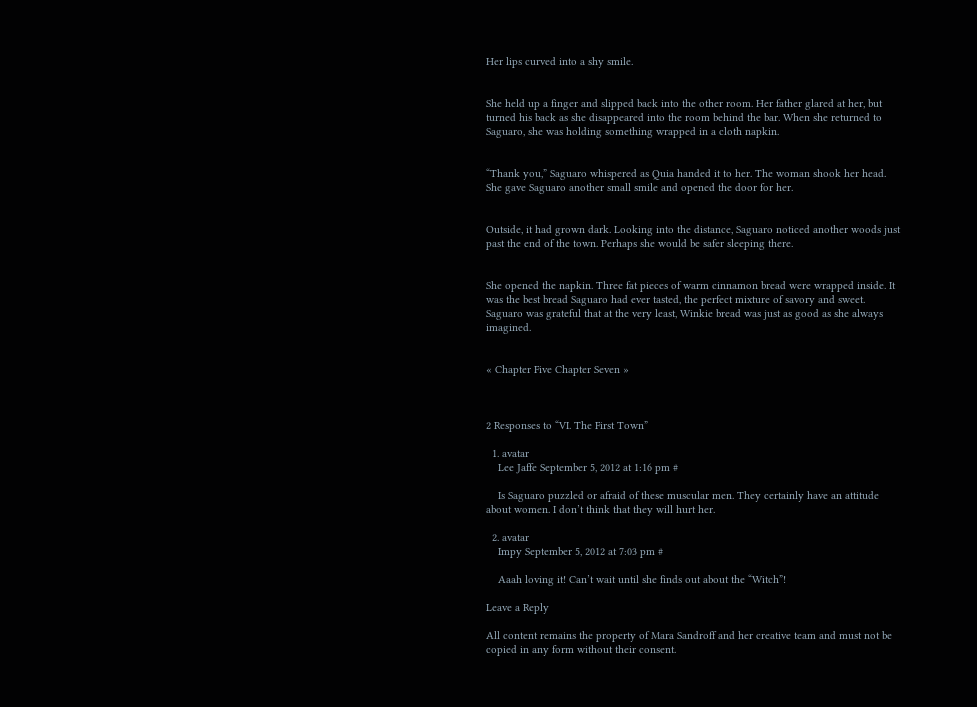Her lips curved into a shy smile.


She held up a finger and slipped back into the other room. Her father glared at her, but turned his back as she disappeared into the room behind the bar. When she returned to Saguaro, she was holding something wrapped in a cloth napkin.


“Thank you,” Saguaro whispered as Quia handed it to her. The woman shook her head. She gave Saguaro another small smile and opened the door for her.


Outside, it had grown dark. Looking into the distance, Saguaro noticed another woods just past the end of the town. Perhaps she would be safer sleeping there.


She opened the napkin. Three fat pieces of warm cinnamon bread were wrapped inside. It was the best bread Saguaro had ever tasted, the perfect mixture of savory and sweet. Saguaro was grateful that at the very least, Winkie bread was just as good as she always imagined.


« Chapter Five Chapter Seven »



2 Responses to “VI. The First Town”

  1. avatar
    Lee Jaffe September 5, 2012 at 1:16 pm #

    Is Saguaro puzzled or afraid of these muscular men. They certainly have an attitude about women. I don’t think that they will hurt her.

  2. avatar
    Impy September 5, 2012 at 7:03 pm #

    Aaah loving it! Can’t wait until she finds out about the “Witch”!

Leave a Reply

All content remains the property of Mara Sandroff and her creative team and must not be copied in any form without their consent.